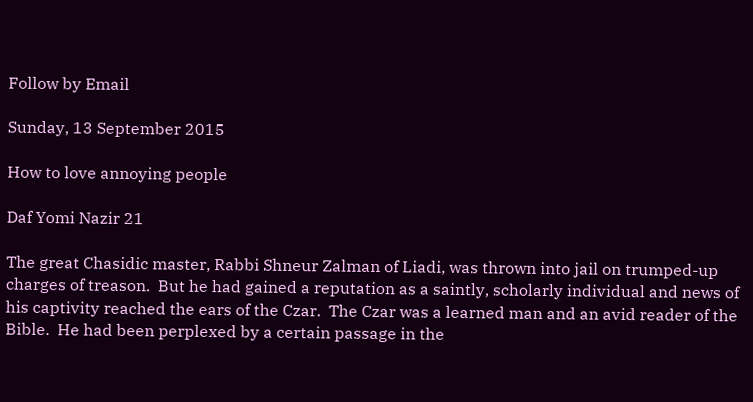Follow by Email

Sunday, 13 September 2015

How to love annoying people

Daf Yomi Nazir 21

The great Chasidic master, Rabbi Shneur Zalman of Liadi, was thrown into jail on trumped-up charges of treason.  But he had gained a reputation as a saintly, scholarly individual and news of his captivity reached the ears of the Czar.  The Czar was a learned man and an avid reader of the Bible.  He had been perplexed by a certain passage in the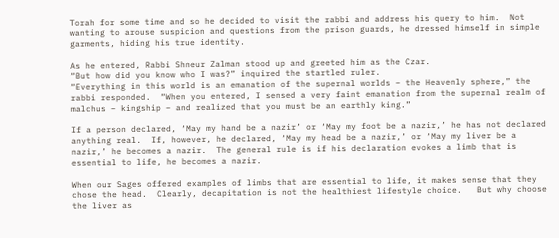Torah for some time and so he decided to visit the rabbi and address his query to him.  Not wanting to arouse suspicion and questions from the prison guards, he dressed himself in simple garments, hiding his true identity.

As he entered, Rabbi Shneur Zalman stood up and greeted him as the Czar.
“But how did you know who I was?” inquired the startled ruler.
“Everything in this world is an emanation of the supernal worlds – the Heavenly sphere,” the rabbi responded.  “When you entered, I sensed a very faint emanation from the supernal realm of malchus – kingship – and realized that you must be an earthly king.”

If a person declared, ‘May my hand be a nazir’ or ‘May my foot be a nazir,’ he has not declared anything real.  If, however, he declared, ‘May my head be a nazir,’ or ‘May my liver be a nazir,’ he becomes a nazir.  The general rule is if his declaration evokes a limb that is essential to life, he becomes a nazir.

When our Sages offered examples of limbs that are essential to life, it makes sense that they chose the head.  Clearly, decapitation is not the healthiest lifestyle choice.   But why choose the liver as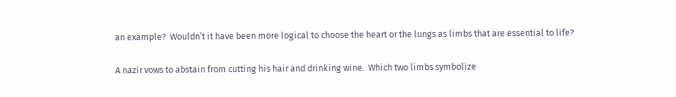an example?  Wouldn’t it have been more logical to choose the heart or the lungs as limbs that are essential to life?

A nazir vows to abstain from cutting his hair and drinking wine.  Which two limbs symbolize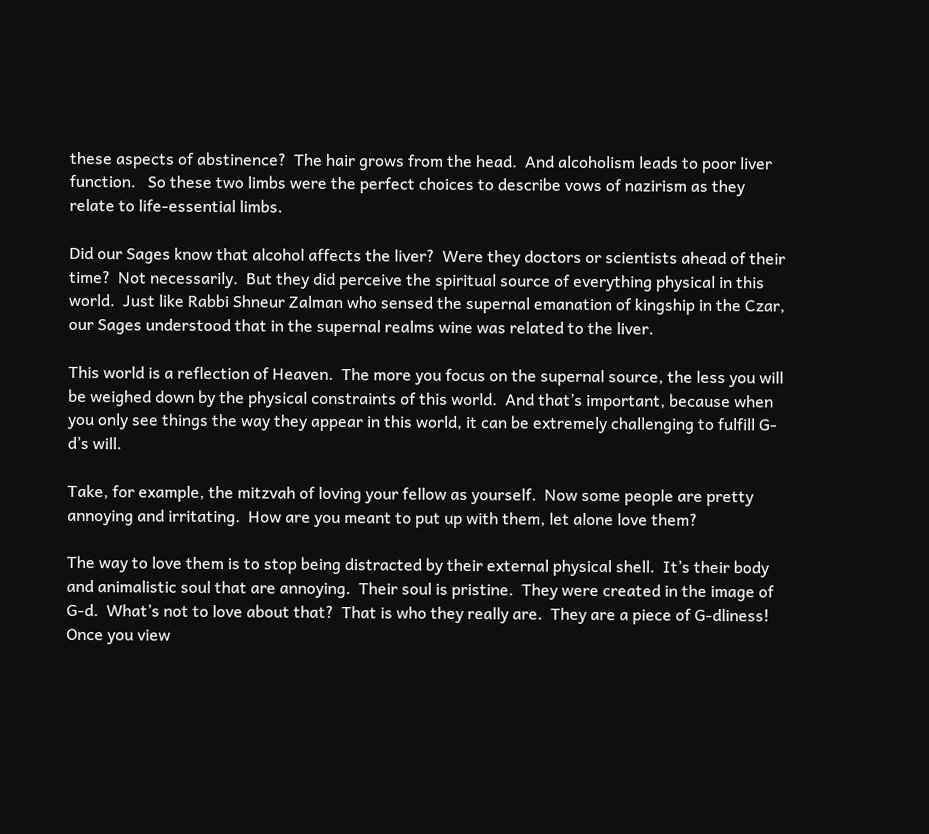these aspects of abstinence?  The hair grows from the head.  And alcoholism leads to poor liver function.   So these two limbs were the perfect choices to describe vows of nazirism as they relate to life-essential limbs.

Did our Sages know that alcohol affects the liver?  Were they doctors or scientists ahead of their time?  Not necessarily.  But they did perceive the spiritual source of everything physical in this world.  Just like Rabbi Shneur Zalman who sensed the supernal emanation of kingship in the Czar, our Sages understood that in the supernal realms wine was related to the liver.

This world is a reflection of Heaven.  The more you focus on the supernal source, the less you will be weighed down by the physical constraints of this world.  And that’s important, because when you only see things the way they appear in this world, it can be extremely challenging to fulfill G-d’s will.

Take, for example, the mitzvah of loving your fellow as yourself.  Now some people are pretty annoying and irritating.  How are you meant to put up with them, let alone love them?

The way to love them is to stop being distracted by their external physical shell.  It’s their body and animalistic soul that are annoying.  Their soul is pristine.  They were created in the image of G-d.  What’s not to love about that?  That is who they really are.  They are a piece of G-dliness!  Once you view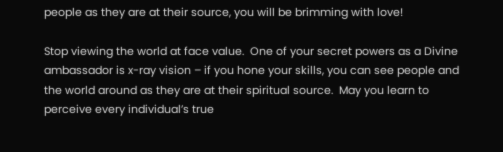people as they are at their source, you will be brimming with love!

Stop viewing the world at face value.  One of your secret powers as a Divine ambassador is x-ray vision – if you hone your skills, you can see people and the world around as they are at their spiritual source.  May you learn to perceive every individual’s true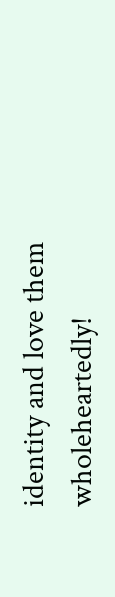identity and love them wholeheartedly!